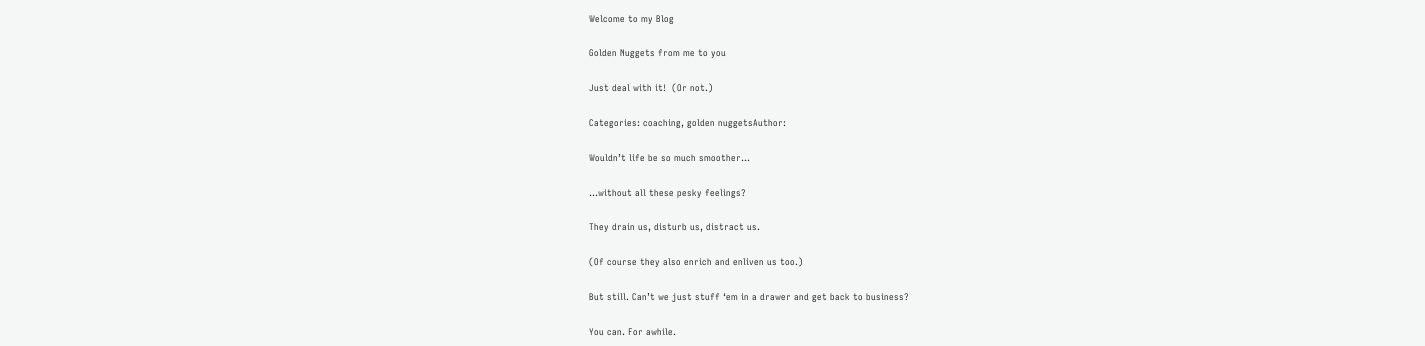Welcome to my Blog

Golden Nuggets from me to you

Just deal with it!  (Or not.)

Categories: coaching, golden nuggetsAuthor:

Wouldn’t life be so much smoother…

…without all these pesky feelings?

They drain us, disturb us, distract us.

(Of course they also enrich and enliven us too.)

But still. Can’t we just stuff ‘em in a drawer and get back to business?

You can. For awhile.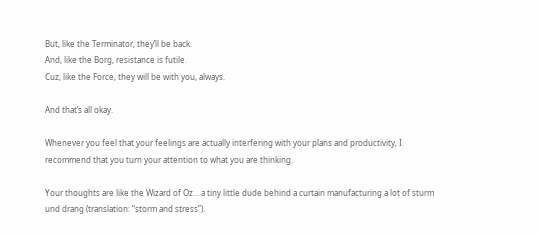But, like the Terminator, they’ll be back.
And, like the Borg, resistance is futile.
Cuz, like the Force, they will be with you, always.

And that’s all okay.

Whenever you feel that your feelings are actually interfering with your plans and productivity, I recommend that you turn your attention to what you are thinking.

Your thoughts are like the Wizard of Oz… a tiny little dude behind a curtain manufacturing a lot of sturm und drang (translation: “storm and stress”).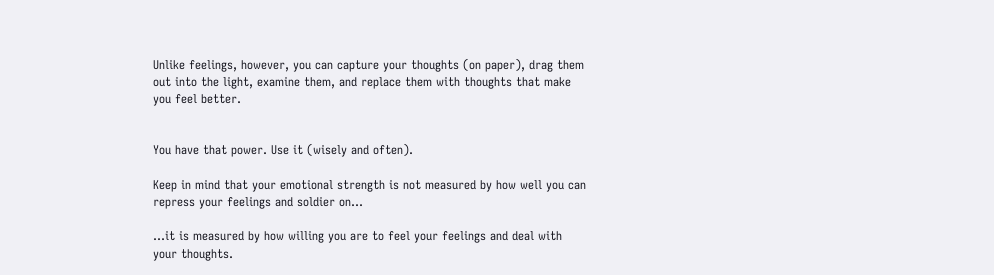Unlike feelings, however, you can capture your thoughts (on paper), drag them out into the light, examine them, and replace them with thoughts that make you feel better.


You have that power. Use it (wisely and often).

Keep in mind that your emotional strength is not measured by how well you can repress your feelings and soldier on…

…it is measured by how willing you are to feel your feelings and deal with your thoughts.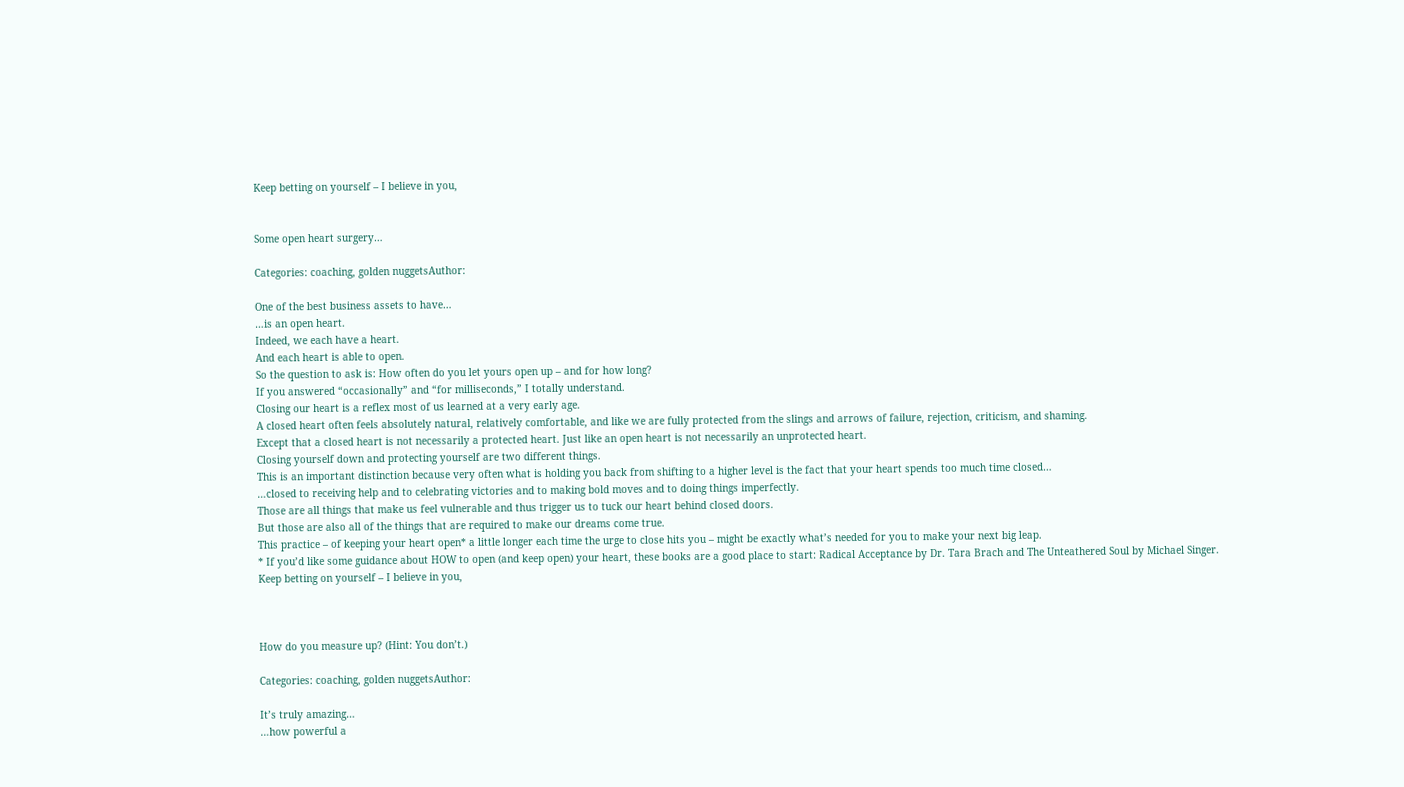Keep betting on yourself – I believe in you,


Some open heart surgery…

Categories: coaching, golden nuggetsAuthor:

One of the best business assets to have…
…is an open heart.
Indeed, we each have a heart.
And each heart is able to open.
So the question to ask is: How often do you let yours open up – and for how long?
If you answered “occasionally” and “for milliseconds,” I totally understand.
Closing our heart is a reflex most of us learned at a very early age.
A closed heart often feels absolutely natural, relatively comfortable, and like we are fully protected from the slings and arrows of failure, rejection, criticism, and shaming.
Except that a closed heart is not necessarily a protected heart. Just like an open heart is not necessarily an unprotected heart.
Closing yourself down and protecting yourself are two different things.
This is an important distinction because very often what is holding you back from shifting to a higher level is the fact that your heart spends too much time closed…
…closed to receiving help and to celebrating victories and to making bold moves and to doing things imperfectly.
Those are all things that make us feel vulnerable and thus trigger us to tuck our heart behind closed doors.
But those are also all of the things that are required to make our dreams come true.
This practice – of keeping your heart open* a little longer each time the urge to close hits you – might be exactly what’s needed for you to make your next big leap.
* If you’d like some guidance about HOW to open (and keep open) your heart, these books are a good place to start: Radical Acceptance by Dr. Tara Brach and The Unteathered Soul by Michael Singer.
Keep betting on yourself – I believe in you,



How do you measure up? (Hint: You don’t.)

Categories: coaching, golden nuggetsAuthor:

It’s truly amazing…
…how powerful a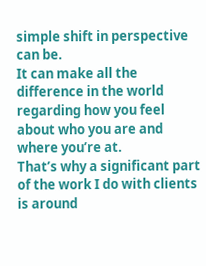simple shift in perspective can be.
It can make all the difference in the world regarding how you feel about who you are and where you’re at.
That’s why a significant part of the work I do with clients is around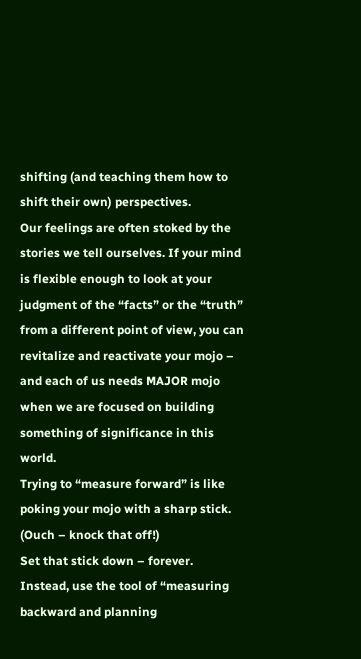shifting (and teaching them how to shift their own) perspectives.
Our feelings are often stoked by the stories we tell ourselves. If your mind is flexible enough to look at your judgment of the “facts” or the “truth” from a different point of view, you can revitalize and reactivate your mojo – and each of us needs MAJOR mojo when we are focused on building something of significance in this world.
Trying to “measure forward” is like poking your mojo with a sharp stick. (Ouch – knock that off!)
Set that stick down – forever.
Instead, use the tool of “measuring backward and planning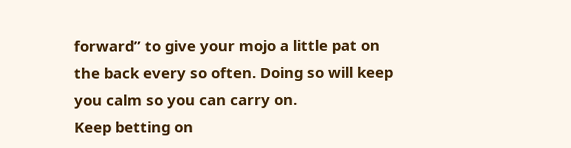forward” to give your mojo a little pat on the back every so often. Doing so will keep you calm so you can carry on.
Keep betting on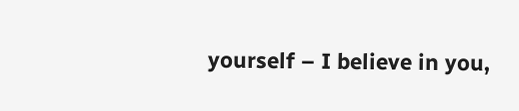yourself – I believe in you,